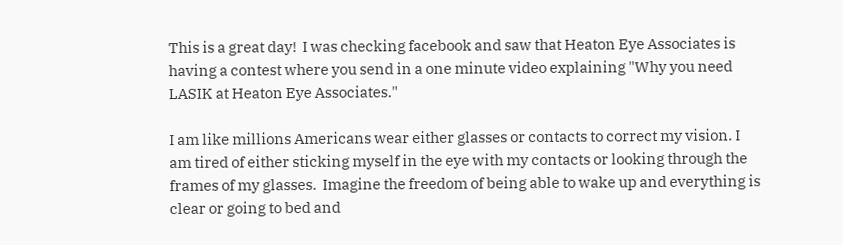This is a great day!  I was checking facebook and saw that Heaton Eye Associates is having a contest where you send in a one minute video explaining "Why you need LASIK at Heaton Eye Associates."

I am like millions Americans wear either glasses or contacts to correct my vision. I am tired of either sticking myself in the eye with my contacts or looking through the frames of my glasses.  Imagine the freedom of being able to wake up and everything is clear or going to bed and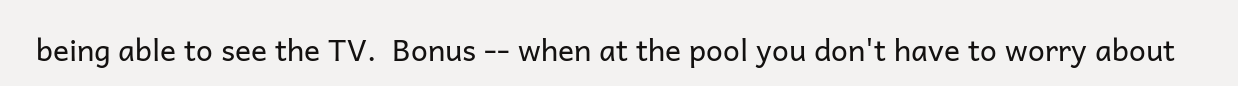being able to see the TV.  Bonus -- when at the pool you don't have to worry about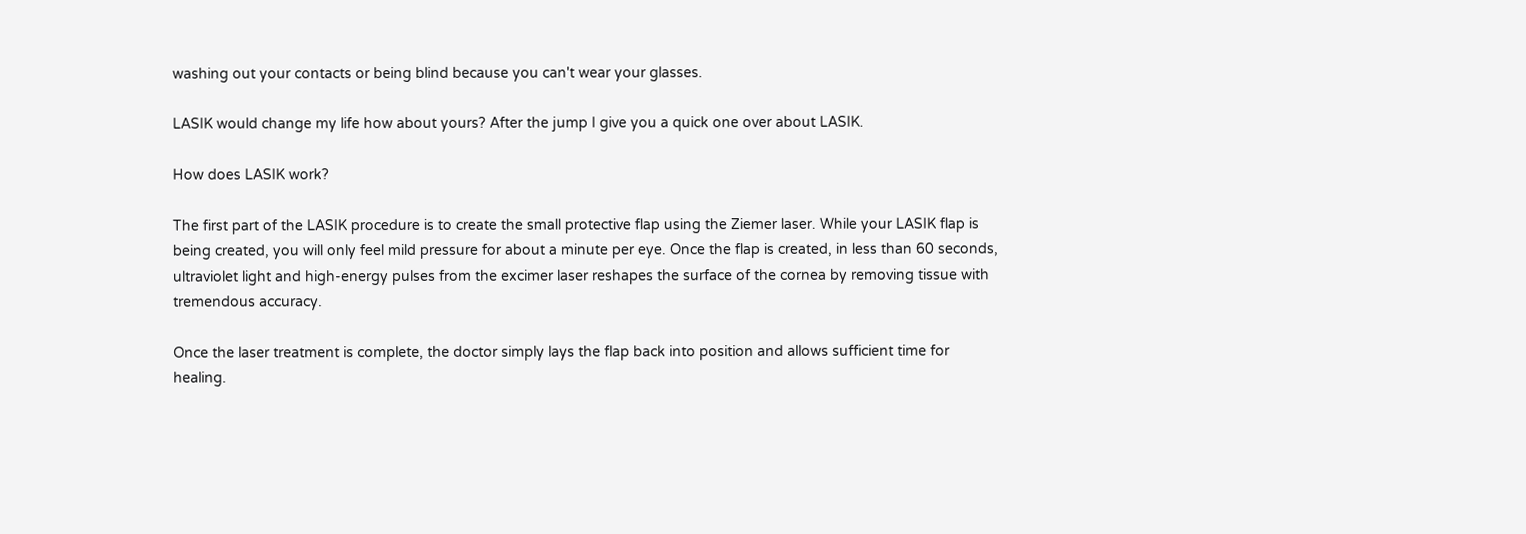washing out your contacts or being blind because you can't wear your glasses.

LASIK would change my life how about yours? After the jump I give you a quick one over about LASIK.

How does LASIK work?

The first part of the LASIK procedure is to create the small protective flap using the Ziemer laser. While your LASIK flap is being created, you will only feel mild pressure for about a minute per eye. Once the flap is created, in less than 60 seconds, ultraviolet light and high-energy pulses from the excimer laser reshapes the surface of the cornea by removing tissue with tremendous accuracy.

Once the laser treatment is complete, the doctor simply lays the flap back into position and allows sufficient time for healing.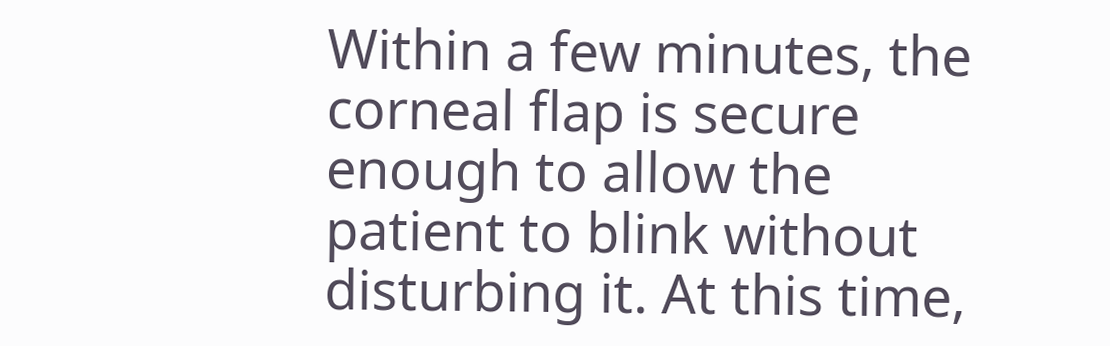Within a few minutes, the corneal flap is secure enough to allow the patient to blink without disturbing it. At this time,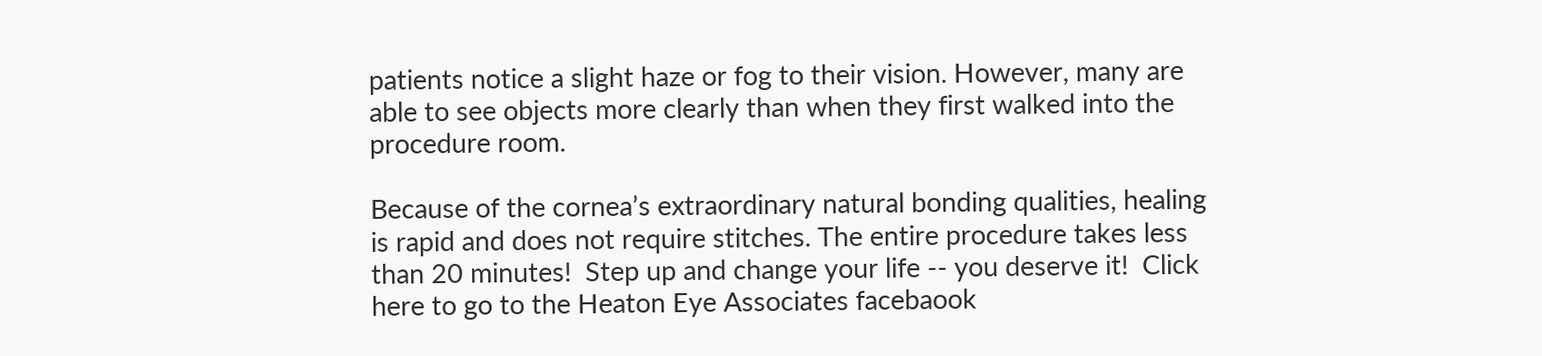patients notice a slight haze or fog to their vision. However, many are able to see objects more clearly than when they first walked into the procedure room.

Because of the cornea’s extraordinary natural bonding qualities, healing is rapid and does not require stitches. The entire procedure takes less than 20 minutes!  Step up and change your life -- you deserve it!  Click here to go to the Heaton Eye Associates facebaook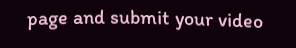page and submit your video